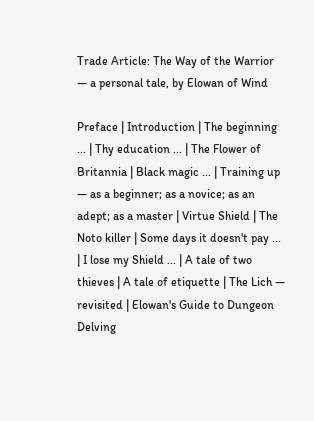Trade Article: The Way of the Warrior — a personal tale, by Elowan of Wind

Preface | Introduction | The beginning ... | Thy education ... | The Flower of Britannia | Black magic ... | Training up — as a beginner; as a novice; as an adept; as a master | Virtue Shield | The Noto killer | Some days it doesn't pay ... | I lose my Shield ... | A tale of two thieves | A tale of etiquette | The Lich — revisited | Elowan's Guide to Dungeon Delving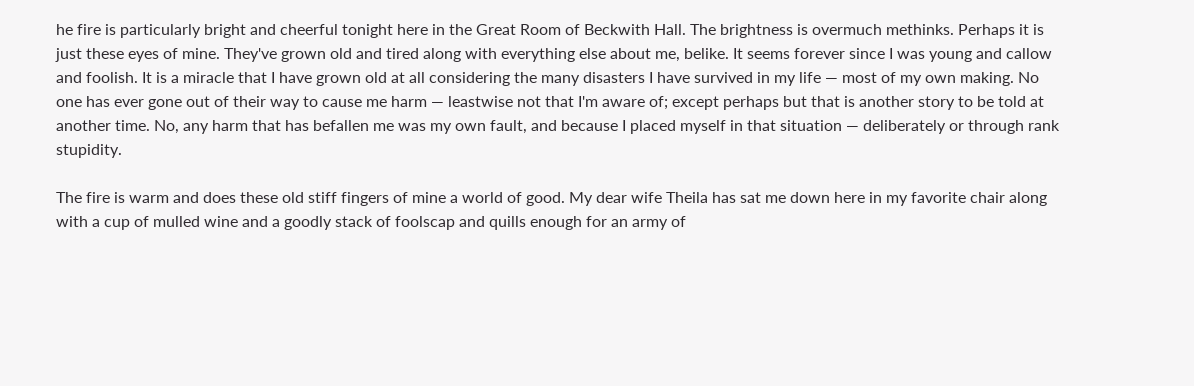he fire is particularly bright and cheerful tonight here in the Great Room of Beckwith Hall. The brightness is overmuch methinks. Perhaps it is just these eyes of mine. They've grown old and tired along with everything else about me, belike. It seems forever since I was young and callow and foolish. It is a miracle that I have grown old at all considering the many disasters I have survived in my life — most of my own making. No one has ever gone out of their way to cause me harm — leastwise not that I'm aware of; except perhaps but that is another story to be told at another time. No, any harm that has befallen me was my own fault, and because I placed myself in that situation — deliberately or through rank stupidity.

The fire is warm and does these old stiff fingers of mine a world of good. My dear wife Theila has sat me down here in my favorite chair along with a cup of mulled wine and a goodly stack of foolscap and quills enough for an army of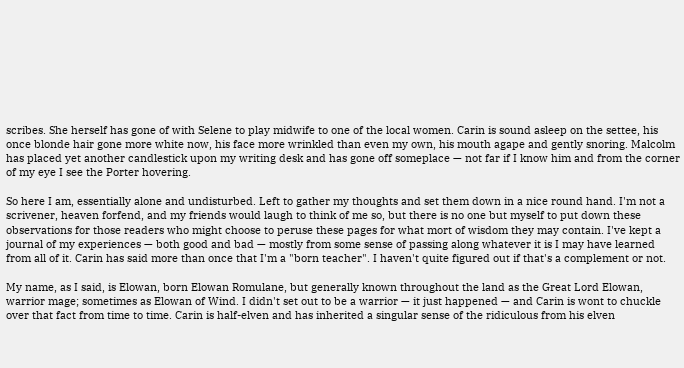scribes. She herself has gone of with Selene to play midwife to one of the local women. Carin is sound asleep on the settee, his once blonde hair gone more white now, his face more wrinkled than even my own, his mouth agape and gently snoring. Malcolm has placed yet another candlestick upon my writing desk and has gone off someplace — not far if I know him and from the corner of my eye I see the Porter hovering.

So here I am, essentially alone and undisturbed. Left to gather my thoughts and set them down in a nice round hand. I'm not a scrivener, heaven forfend, and my friends would laugh to think of me so, but there is no one but myself to put down these observations for those readers who might choose to peruse these pages for what mort of wisdom they may contain. I've kept a journal of my experiences — both good and bad — mostly from some sense of passing along whatever it is I may have learned from all of it. Carin has said more than once that I'm a "born teacher". I haven't quite figured out if that's a complement or not.

My name, as I said, is Elowan, born Elowan Romulane, but generally known throughout the land as the Great Lord Elowan, warrior mage; sometimes as Elowan of Wind. I didn't set out to be a warrior — it just happened — and Carin is wont to chuckle over that fact from time to time. Carin is half-elven and has inherited a singular sense of the ridiculous from his elven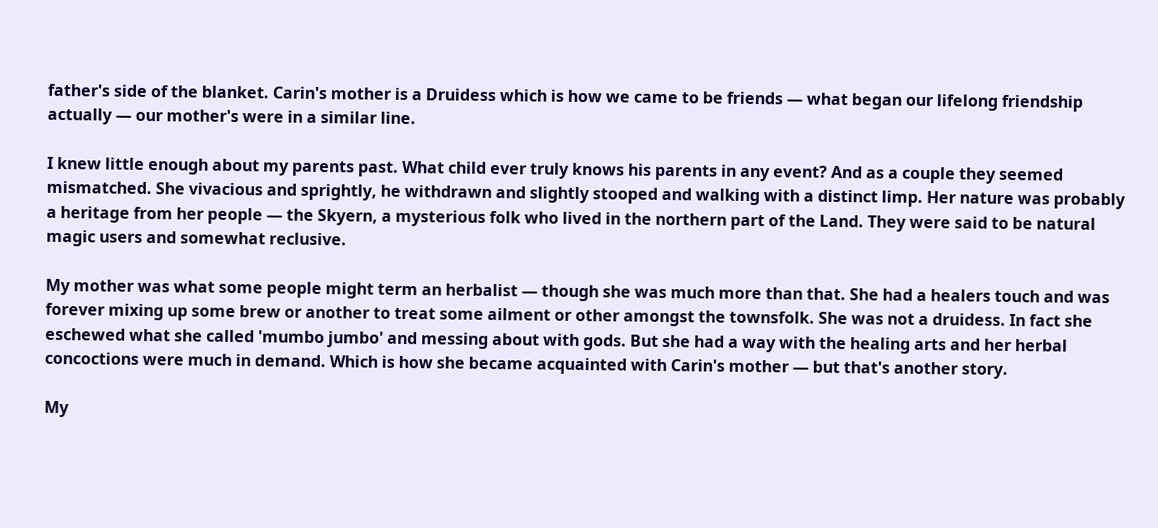father's side of the blanket. Carin's mother is a Druidess which is how we came to be friends — what began our lifelong friendship actually — our mother's were in a similar line.

I knew little enough about my parents past. What child ever truly knows his parents in any event? And as a couple they seemed mismatched. She vivacious and sprightly, he withdrawn and slightly stooped and walking with a distinct limp. Her nature was probably a heritage from her people — the Skyern, a mysterious folk who lived in the northern part of the Land. They were said to be natural magic users and somewhat reclusive.

My mother was what some people might term an herbalist — though she was much more than that. She had a healers touch and was forever mixing up some brew or another to treat some ailment or other amongst the townsfolk. She was not a druidess. In fact she eschewed what she called 'mumbo jumbo' and messing about with gods. But she had a way with the healing arts and her herbal concoctions were much in demand. Which is how she became acquainted with Carin's mother — but that's another story.

My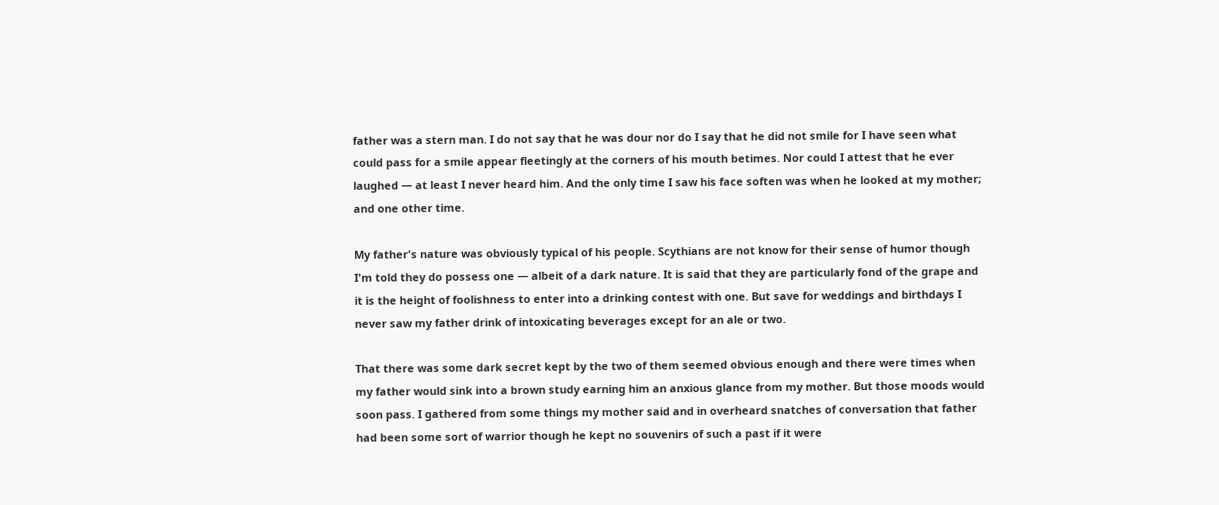father was a stern man. I do not say that he was dour nor do I say that he did not smile for I have seen what could pass for a smile appear fleetingly at the corners of his mouth betimes. Nor could I attest that he ever laughed — at least I never heard him. And the only time I saw his face soften was when he looked at my mother; and one other time.

My father's nature was obviously typical of his people. Scythians are not know for their sense of humor though I'm told they do possess one — albeit of a dark nature. It is said that they are particularly fond of the grape and it is the height of foolishness to enter into a drinking contest with one. But save for weddings and birthdays I never saw my father drink of intoxicating beverages except for an ale or two.

That there was some dark secret kept by the two of them seemed obvious enough and there were times when my father would sink into a brown study earning him an anxious glance from my mother. But those moods would soon pass. I gathered from some things my mother said and in overheard snatches of conversation that father had been some sort of warrior though he kept no souvenirs of such a past if it were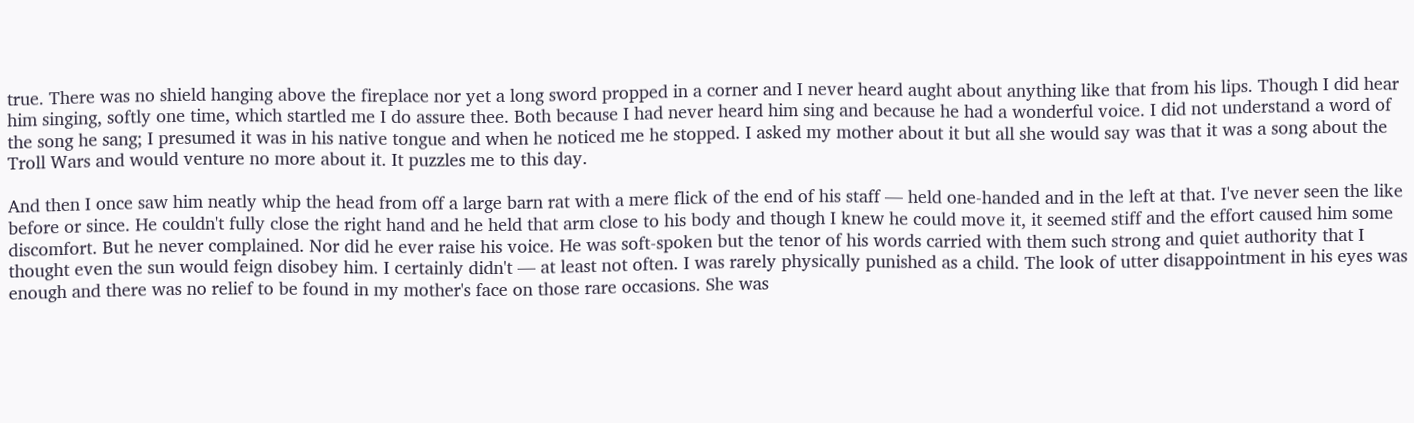true. There was no shield hanging above the fireplace nor yet a long sword propped in a corner and I never heard aught about anything like that from his lips. Though I did hear him singing, softly one time, which startled me I do assure thee. Both because I had never heard him sing and because he had a wonderful voice. I did not understand a word of the song he sang; I presumed it was in his native tongue and when he noticed me he stopped. I asked my mother about it but all she would say was that it was a song about the Troll Wars and would venture no more about it. It puzzles me to this day.

And then I once saw him neatly whip the head from off a large barn rat with a mere flick of the end of his staff — held one-handed and in the left at that. I've never seen the like before or since. He couldn't fully close the right hand and he held that arm close to his body and though I knew he could move it, it seemed stiff and the effort caused him some discomfort. But he never complained. Nor did he ever raise his voice. He was soft-spoken but the tenor of his words carried with them such strong and quiet authority that I thought even the sun would feign disobey him. I certainly didn't — at least not often. I was rarely physically punished as a child. The look of utter disappointment in his eyes was enough and there was no relief to be found in my mother's face on those rare occasions. She was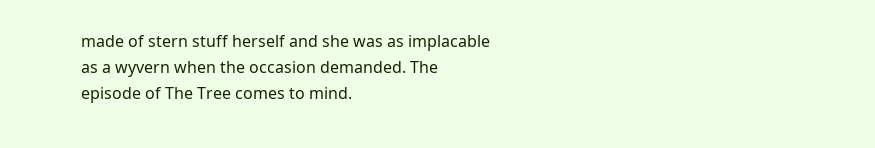made of stern stuff herself and she was as implacable as a wyvern when the occasion demanded. The episode of The Tree comes to mind.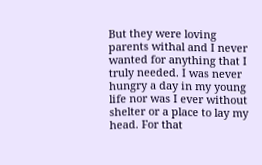But they were loving parents withal and I never wanted for anything that I truly needed. I was never hungry a day in my young life nor was I ever without shelter or a place to lay my head. For that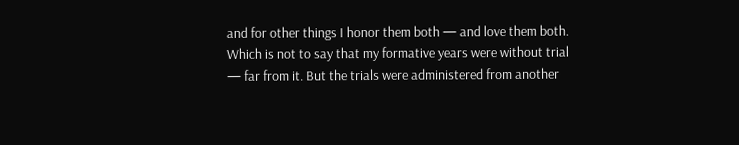and for other things I honor them both — and love them both. Which is not to say that my formative years were without trial — far from it. But the trials were administered from another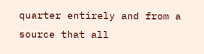quarter entirely and from a source that all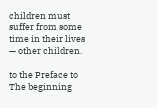children must suffer from some time in their lives — other children.

to the Preface to The beginning